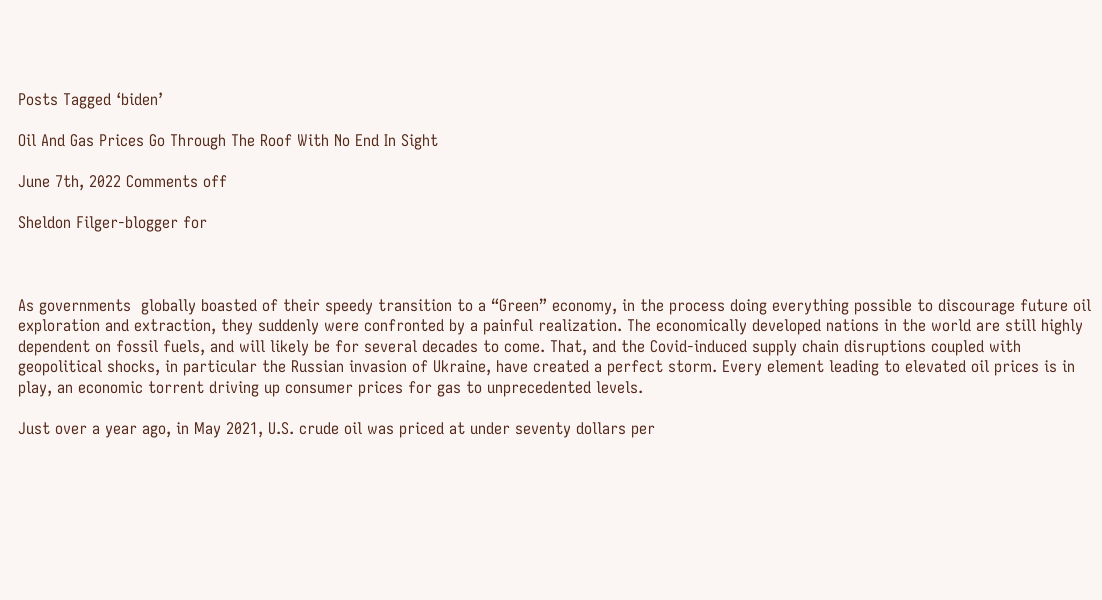Posts Tagged ‘biden’

Oil And Gas Prices Go Through The Roof With No End In Sight

June 7th, 2022 Comments off

Sheldon Filger-blogger for



As governments  globally boasted of their speedy transition to a “Green” economy, in the process doing everything possible to discourage future oil exploration and extraction, they suddenly were confronted by a painful realization. The economically developed nations in the world are still highly dependent on fossil fuels, and will likely be for several decades to come. That, and the Covid-induced supply chain disruptions coupled with  geopolitical shocks, in particular the Russian invasion of Ukraine, have created a perfect storm. Every element leading to elevated oil prices is in play, an economic torrent driving up consumer prices for gas to unprecedented levels.

Just over a year ago, in May 2021, U.S. crude oil was priced at under seventy dollars per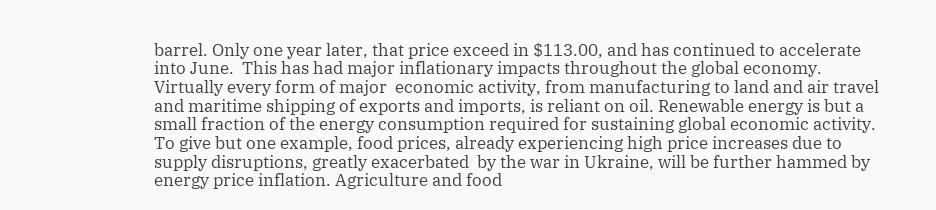barrel. Only one year later, that price exceed in $113.00, and has continued to accelerate into June.  This has had major inflationary impacts throughout the global economy. Virtually every form of major  economic activity, from manufacturing to land and air travel and maritime shipping of exports and imports, is reliant on oil. Renewable energy is but a small fraction of the energy consumption required for sustaining global economic activity. To give but one example, food prices, already experiencing high price increases due to supply disruptions, greatly exacerbated  by the war in Ukraine, will be further hammed by  energy price inflation. Agriculture and food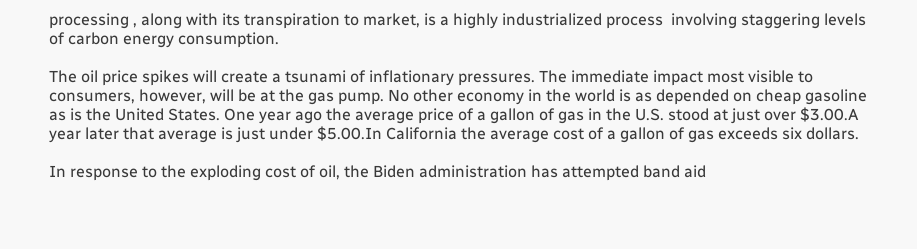processing , along with its transpiration to market, is a highly industrialized process  involving staggering levels of carbon energy consumption.

The oil price spikes will create a tsunami of inflationary pressures. The immediate impact most visible to consumers, however, will be at the gas pump. No other economy in the world is as depended on cheap gasoline  as is the United States. One year ago the average price of a gallon of gas in the U.S. stood at just over $3.00.A year later that average is just under $5.00.In California the average cost of a gallon of gas exceeds six dollars.

In response to the exploding cost of oil, the Biden administration has attempted band aid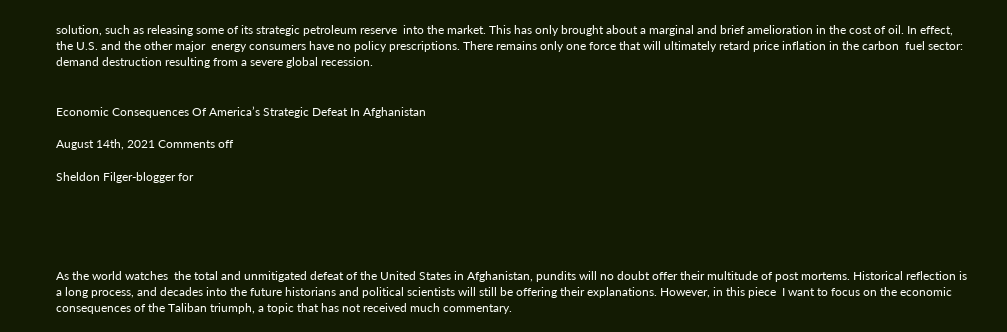solution, such as releasing some of its strategic petroleum reserve  into the market. This has only brought about a marginal and brief amelioration in the cost of oil. In effect, the U.S. and the other major  energy consumers have no policy prescriptions. There remains only one force that will ultimately retard price inflation in the carbon  fuel sector: demand destruction resulting from a severe global recession.


Economic Consequences Of America’s Strategic Defeat In Afghanistan

August 14th, 2021 Comments off

Sheldon Filger-blogger for





As the world watches  the total and unmitigated defeat of the United States in Afghanistan, pundits will no doubt offer their multitude of post mortems. Historical reflection is a long process, and decades into the future historians and political scientists will still be offering their explanations. However, in this piece  I want to focus on the economic consequences of the Taliban triumph, a topic that has not received much commentary.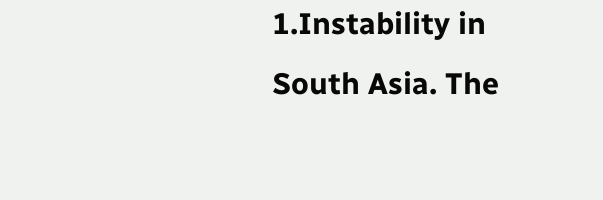1.Instability in South Asia. The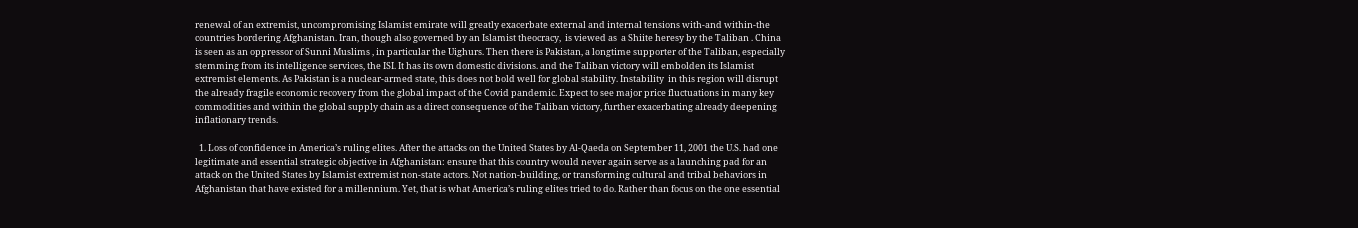renewal of an extremist, uncompromising Islamist emirate will greatly exacerbate external and internal tensions with-and within-the countries bordering Afghanistan. Iran, though also governed by an Islamist theocracy,  is viewed as  a Shiite heresy by the Taliban . China is seen as an oppressor of Sunni Muslims , in particular the Uighurs. Then there is Pakistan, a longtime supporter of the Taliban, especially stemming from its intelligence services, the ISI. It has its own domestic divisions. and the Taliban victory will embolden its Islamist extremist elements. As Pakistan is a nuclear-armed state, this does not bold well for global stability. Instability  in this region will disrupt the already fragile economic recovery from the global impact of the Covid pandemic. Expect to see major price fluctuations in many key commodities and within the global supply chain as a direct consequence of the Taliban victory, further exacerbating already deepening inflationary trends.

  1. Loss of confidence in America’s ruling elites. After the attacks on the United States by Al-Qaeda on September 11, 2001 the U.S. had one legitimate and essential strategic objective in Afghanistan: ensure that this country would never again serve as a launching pad for an attack on the United States by Islamist extremist non-state actors. Not nation-building, or transforming cultural and tribal behaviors in Afghanistan that have existed for a millennium. Yet, that is what America’s ruling elites tried to do. Rather than focus on the one essential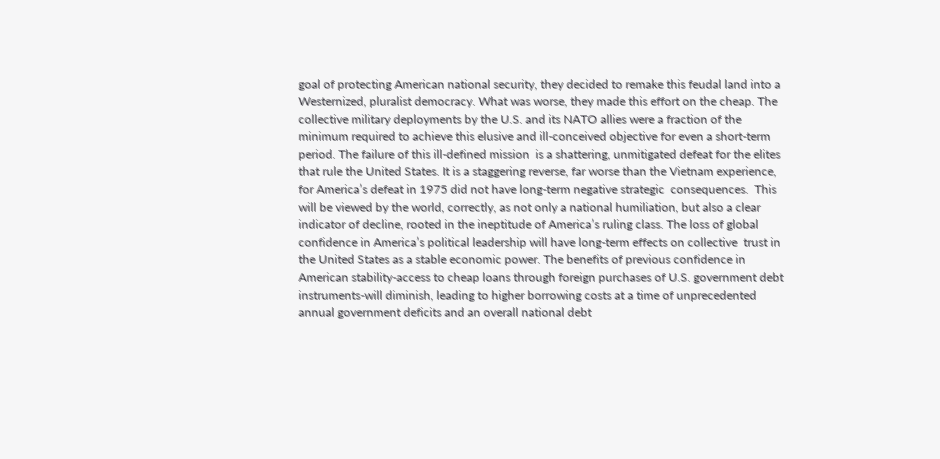goal of protecting American national security, they decided to remake this feudal land into a Westernized, pluralist democracy. What was worse, they made this effort on the cheap. The collective military deployments by the U.S. and its NATO allies were a fraction of the minimum required to achieve this elusive and ill-conceived objective for even a short-term  period. The failure of this ill-defined mission  is a shattering, unmitigated defeat for the elites that rule the United States. It is a staggering reverse, far worse than the Vietnam experience, for America’s defeat in 1975 did not have long-term negative strategic  consequences.  This will be viewed by the world, correctly, as not only a national humiliation, but also a clear indicator of decline, rooted in the ineptitude of America’s ruling class. The loss of global confidence in America’s political leadership will have long-term effects on collective  trust in the United States as a stable economic power. The benefits of previous confidence in American stability-access to cheap loans through foreign purchases of U.S. government debt instruments-will diminish, leading to higher borrowing costs at a time of unprecedented annual government deficits and an overall national debt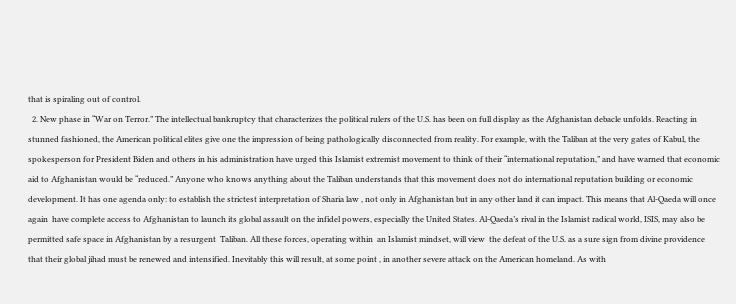that is spiraling out of control.
  2. New phase in “War on Terror.” The intellectual bankruptcy that characterizes the political rulers of the U.S. has been on full display as the Afghanistan debacle unfolds. Reacting in stunned fashioned, the American political elites give one the impression of being pathologically disconnected from reality. For example, with the Taliban at the very gates of Kabul, the spokesperson for President Biden and others in his administration have urged this Islamist extremist movement to think of their “international reputation,” and have warned that economic aid to Afghanistan would be “reduced.” Anyone who knows anything about the Taliban understands that this movement does not do international reputation building or economic development. It has one agenda only: to establish the strictest interpretation of Sharia law , not only in Afghanistan but in any other land it can impact. This means that Al-Qaeda will once again  have complete access to Afghanistan to launch its global assault on the infidel powers, especially the United States. Al-Qaeda’s rival in the Islamist radical world, ISIS, may also be permitted safe space in Afghanistan by a resurgent  Taliban. All these forces, operating within  an Islamist mindset, will view  the defeat of the U.S. as a sure sign from divine providence that their global jihad must be renewed and intensified. Inevitably this will result, at some point , in another severe attack on the American homeland. As with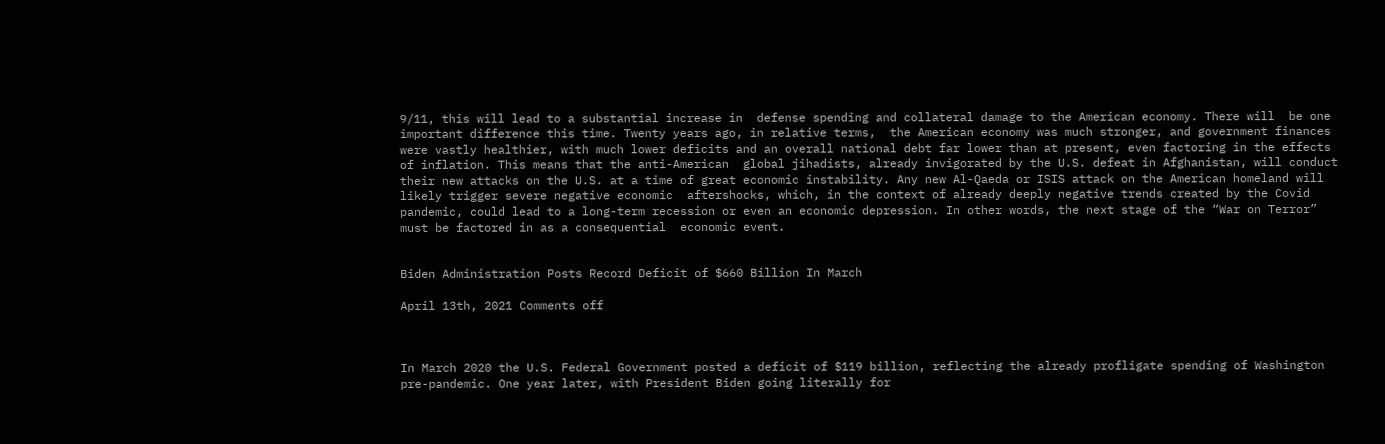9/11, this will lead to a substantial increase in  defense spending and collateral damage to the American economy. There will  be one important difference this time. Twenty years ago, in relative terms,  the American economy was much stronger, and government finances were vastly healthier, with much lower deficits and an overall national debt far lower than at present, even factoring in the effects of inflation. This means that the anti-American  global jihadists, already invigorated by the U.S. defeat in Afghanistan, will conduct their new attacks on the U.S. at a time of great economic instability. Any new Al-Qaeda or ISIS attack on the American homeland will likely trigger severe negative economic  aftershocks, which, in the context of already deeply negative trends created by the Covid  pandemic, could lead to a long-term recession or even an economic depression. In other words, the next stage of the “War on Terror” must be factored in as a consequential  economic event.


Biden Administration Posts Record Deficit of $660 Billion In March

April 13th, 2021 Comments off



In March 2020 the U.S. Federal Government posted a deficit of $119 billion, reflecting the already profligate spending of Washington pre-pandemic. One year later, with President Biden going literally for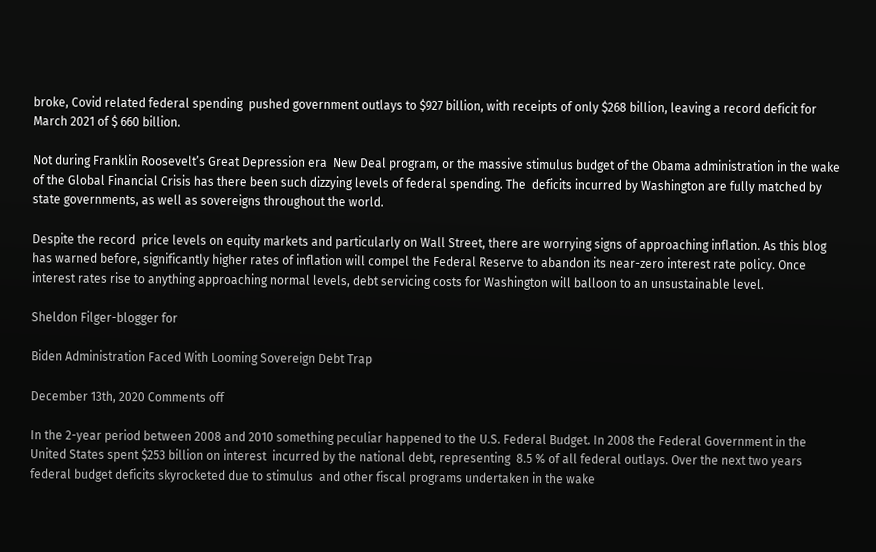broke, Covid related federal spending  pushed government outlays to $927 billion, with receipts of only $268 billion, leaving a record deficit for March 2021 of $ 660 billion.

Not during Franklin Roosevelt’s Great Depression era  New Deal program, or the massive stimulus budget of the Obama administration in the wake of the Global Financial Crisis has there been such dizzying levels of federal spending. The  deficits incurred by Washington are fully matched by state governments, as well as sovereigns throughout the world.

Despite the record  price levels on equity markets and particularly on Wall Street, there are worrying signs of approaching inflation. As this blog has warned before, significantly higher rates of inflation will compel the Federal Reserve to abandon its near-zero interest rate policy. Once interest rates rise to anything approaching normal levels, debt servicing costs for Washington will balloon to an unsustainable level.

Sheldon Filger-blogger for

Biden Administration Faced With Looming Sovereign Debt Trap

December 13th, 2020 Comments off

In the 2-year period between 2008 and 2010 something peculiar happened to the U.S. Federal Budget. In 2008 the Federal Government in the United States spent $253 billion on interest  incurred by the national debt, representing  8.5 % of all federal outlays. Over the next two years federal budget deficits skyrocketed due to stimulus  and other fiscal programs undertaken in the wake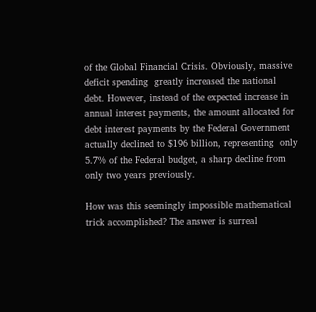of the Global Financial Crisis. Obviously, massive deficit spending  greatly increased the national debt. However, instead of the expected increase in annual interest payments, the amount allocated for debt interest payments by the Federal Government actually declined to $196 billion, representing  only 5.7% of the Federal budget, a sharp decline from only two years previously.

How was this seemingly impossible mathematical trick accomplished? The answer is surreal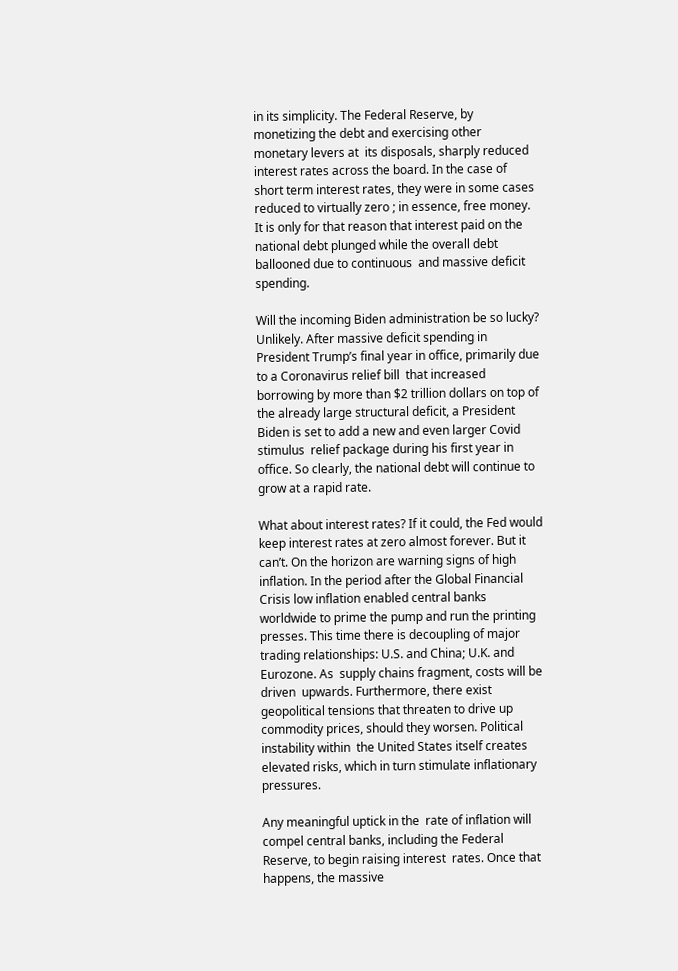in its simplicity. The Federal Reserve, by monetizing the debt and exercising other monetary levers at  its disposals, sharply reduced interest rates across the board. In the case of short term interest rates, they were in some cases reduced to virtually zero ; in essence, free money.  It is only for that reason that interest paid on the national debt plunged while the overall debt ballooned due to continuous  and massive deficit spending.

Will the incoming Biden administration be so lucky? Unlikely. After massive deficit spending in President Trump’s final year in office, primarily due to a Coronavirus relief bill  that increased borrowing by more than $2 trillion dollars on top of the already large structural deficit, a President Biden is set to add a new and even larger Covid stimulus  relief package during his first year in office. So clearly, the national debt will continue to grow at a rapid rate.

What about interest rates? If it could, the Fed would keep interest rates at zero almost forever. But it  can’t. On the horizon are warning signs of high inflation. In the period after the Global Financial Crisis low inflation enabled central banks worldwide to prime the pump and run the printing presses. This time there is decoupling of major trading relationships: U.S. and China; U.K. and Eurozone. As  supply chains fragment, costs will be driven  upwards. Furthermore, there exist geopolitical tensions that threaten to drive up commodity prices, should they worsen. Political instability within  the United States itself creates elevated risks, which in turn stimulate inflationary pressures.

Any meaningful uptick in the  rate of inflation will compel central banks, including the Federal Reserve, to begin raising interest  rates. Once that happens, the massive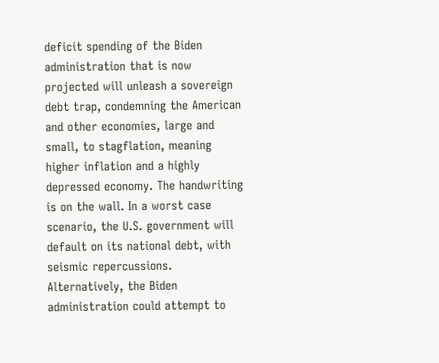deficit spending of the Biden administration that is now projected will unleash a sovereign debt trap, condemning the American and other economies, large and small, to stagflation, meaning higher inflation and a highly depressed economy. The handwriting is on the wall. In a worst case scenario, the U.S. government will default on its national debt, with seismic repercussions. Alternatively, the Biden administration could attempt to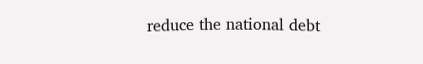reduce the national debt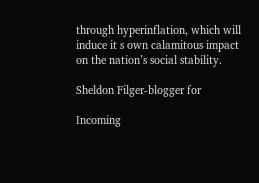through hyperinflation, which will  induce it s own calamitous impact on the nation’s social stability.

Sheldon Filger-blogger for

Incoming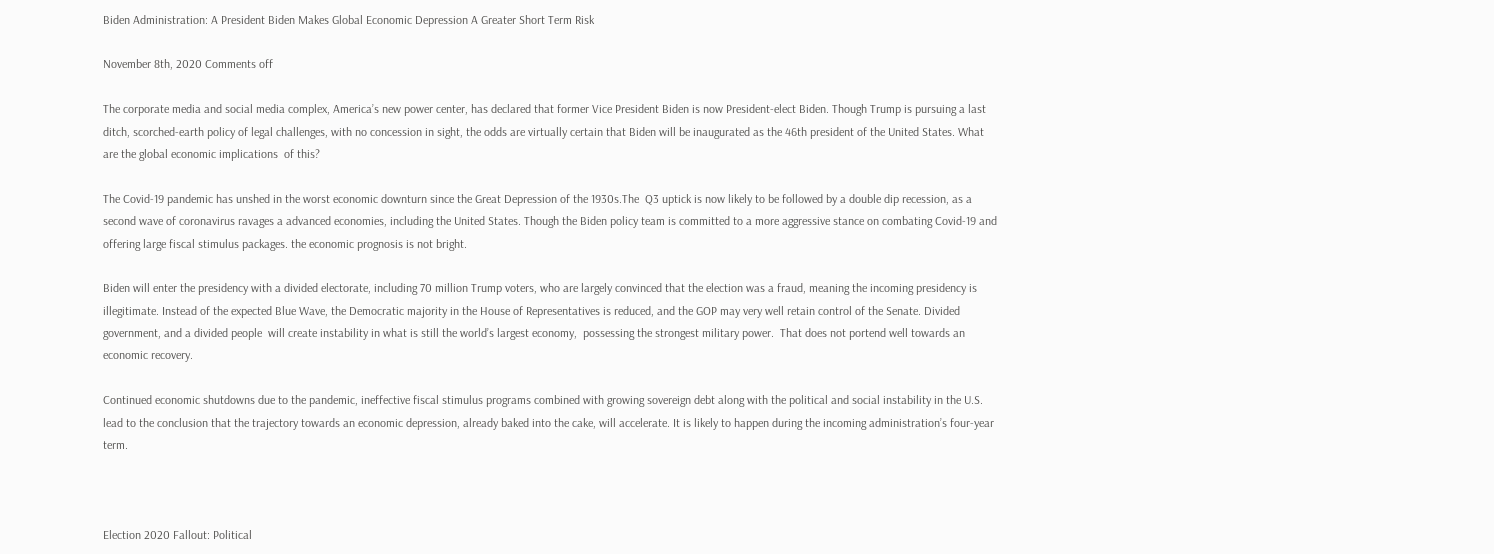Biden Administration: A President Biden Makes Global Economic Depression A Greater Short Term Risk

November 8th, 2020 Comments off

The corporate media and social media complex, America’s new power center, has declared that former Vice President Biden is now President-elect Biden. Though Trump is pursuing a last ditch, scorched-earth policy of legal challenges, with no concession in sight, the odds are virtually certain that Biden will be inaugurated as the 46th president of the United States. What are the global economic implications  of this?

The Covid-19 pandemic has unshed in the worst economic downturn since the Great Depression of the 1930s.The  Q3 uptick is now likely to be followed by a double dip recession, as a second wave of coronavirus ravages a advanced economies, including the United States. Though the Biden policy team is committed to a more aggressive stance on combating Covid-19 and offering large fiscal stimulus packages. the economic prognosis is not bright.

Biden will enter the presidency with a divided electorate, including 70 million Trump voters, who are largely convinced that the election was a fraud, meaning the incoming presidency is illegitimate. Instead of the expected Blue Wave, the Democratic majority in the House of Representatives is reduced, and the GOP may very well retain control of the Senate. Divided government, and a divided people  will create instability in what is still the world’s largest economy,  possessing the strongest military power.  That does not portend well towards an economic recovery.

Continued economic shutdowns due to the pandemic, ineffective fiscal stimulus programs combined with growing sovereign debt along with the political and social instability in the U.S. lead to the conclusion that the trajectory towards an economic depression, already baked into the cake, will accelerate. It is likely to happen during the incoming administration’s four-year term.



Election 2020 Fallout: Political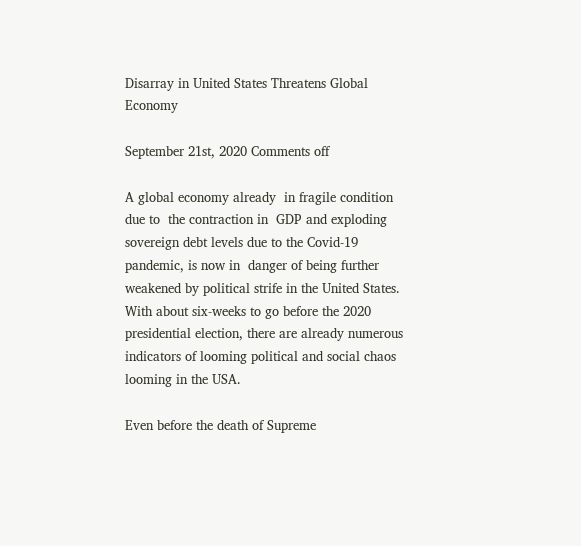Disarray in United States Threatens Global Economy

September 21st, 2020 Comments off

A global economy already  in fragile condition  due to  the contraction in  GDP and exploding sovereign debt levels due to the Covid-19 pandemic, is now in  danger of being further weakened by political strife in the United States. With about six-weeks to go before the 2020 presidential election, there are already numerous indicators of looming political and social chaos looming in the USA.

Even before the death of Supreme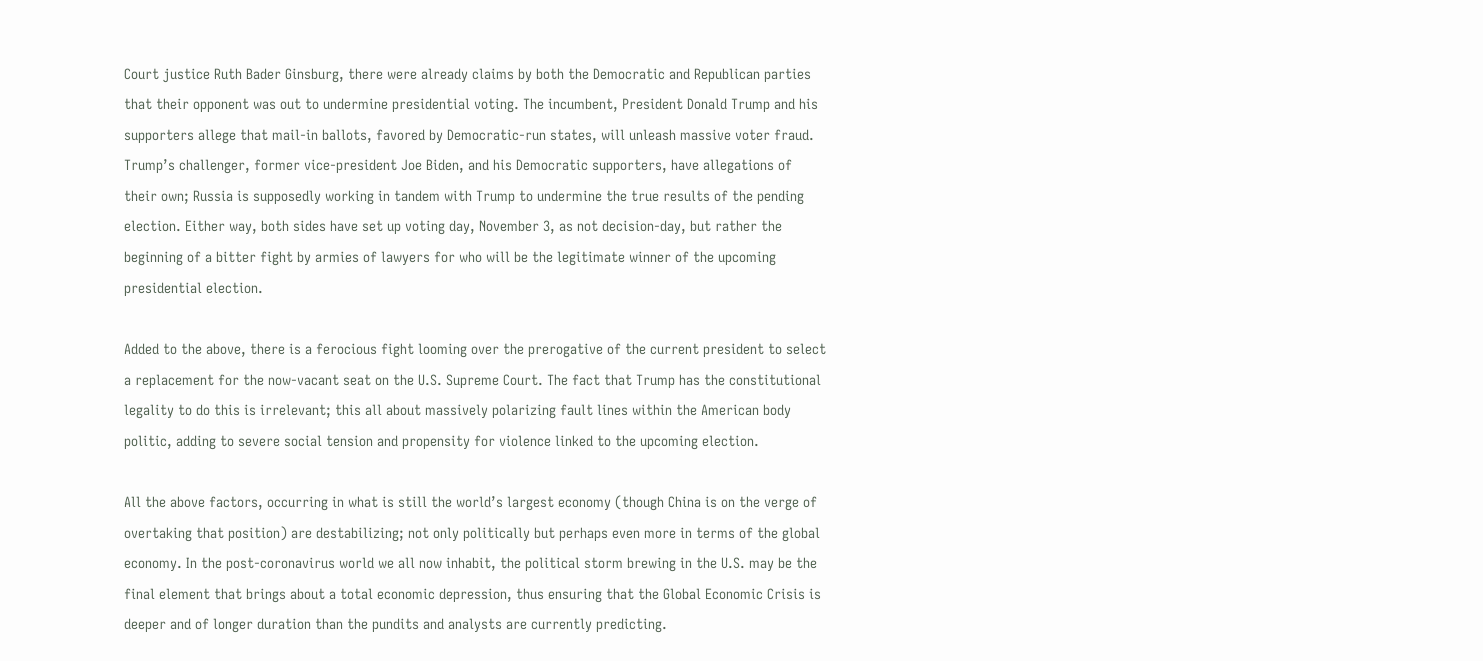Court justice Ruth Bader Ginsburg, there were already claims by both the Democratic and Republican parties that their opponent was out to undermine presidential voting. The incumbent, President Donald Trump and his supporters allege that mail-in ballots, favored by Democratic-run states, will unleash massive voter fraud. Trump’s challenger, former vice-president Joe Biden, and his Democratic supporters, have allegations of their own; Russia is supposedly working in tandem with Trump to undermine the true results of the pending election. Either way, both sides have set up voting day, November 3, as not decision-day, but rather the beginning of a bitter fight by armies of lawyers for who will be the legitimate winner of the upcoming presidential election.

Added to the above, there is a ferocious fight looming over the prerogative of the current president to select a replacement for the now-vacant seat on the U.S. Supreme Court. The fact that Trump has the constitutional legality to do this is irrelevant; this all about massively polarizing fault lines within the American body politic, adding to severe social tension and propensity for violence linked to the upcoming election.

All the above factors, occurring in what is still the world’s largest economy (though China is on the verge of overtaking that position) are destabilizing; not only politically but perhaps even more in terms of the global economy. In the post-coronavirus world we all now inhabit, the political storm brewing in the U.S. may be the final element that brings about a total economic depression, thus ensuring that the Global Economic Crisis is deeper and of longer duration than the pundits and analysts are currently predicting.